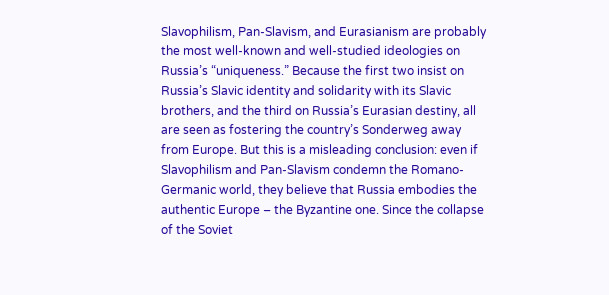Slavophilism, Pan-Slavism, and Eurasianism are probably the most well-known and well-studied ideologies on Russia’s “uniqueness.” Because the first two insist on Russia’s Slavic identity and solidarity with its Slavic brothers, and the third on Russia’s Eurasian destiny, all are seen as fostering the country’s Sonderweg away from Europe. But this is a misleading conclusion: even if Slavophilism and Pan-Slavism condemn the Romano-Germanic world, they believe that Russia embodies the authentic Europe – the Byzantine one. Since the collapse of the Soviet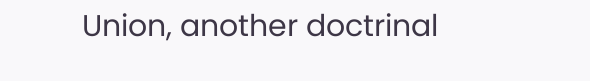Union, another doctrinal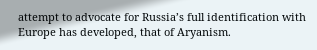attempt to advocate for Russia’s full identification with Europe has developed, that of Aryanism.